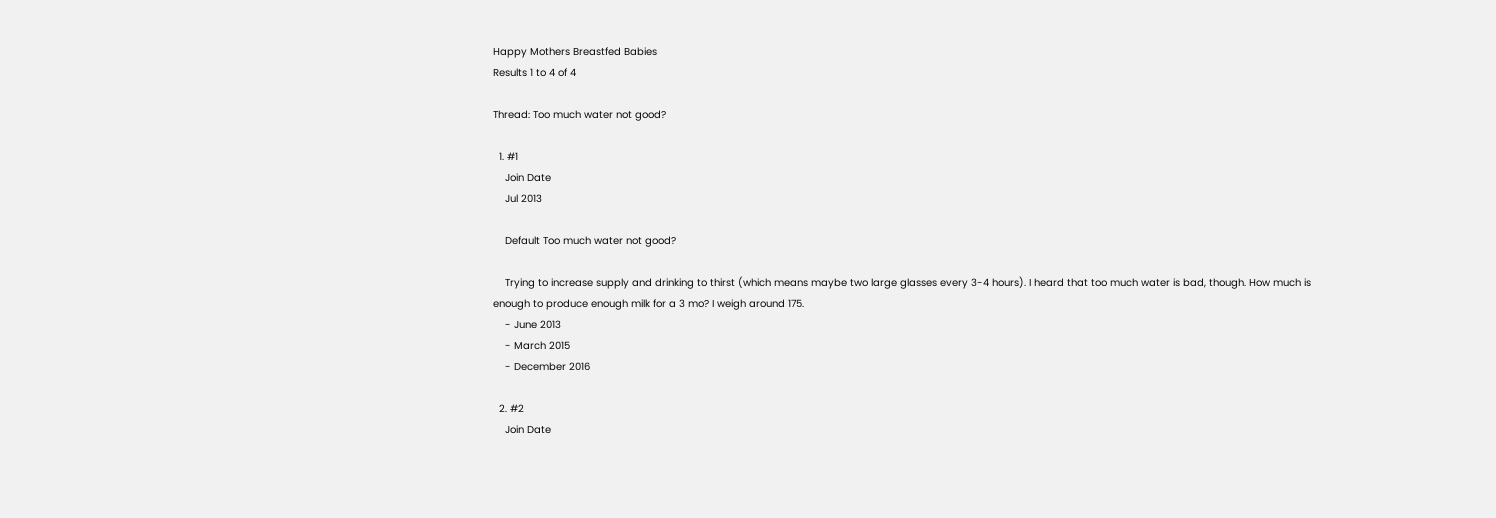Happy Mothers Breastfed Babies
Results 1 to 4 of 4

Thread: Too much water not good?

  1. #1
    Join Date
    Jul 2013

    Default Too much water not good?

    Trying to increase supply and drinking to thirst (which means maybe two large glasses every 3-4 hours). I heard that too much water is bad, though. How much is enough to produce enough milk for a 3 mo? I weigh around 175.
    - June 2013
    - March 2015
    - December 2016

  2. #2
    Join Date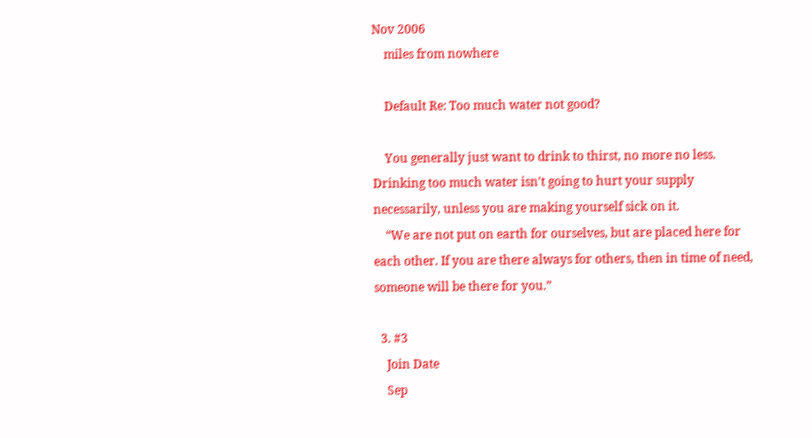Nov 2006
    miles from nowhere

    Default Re: Too much water not good?

    You generally just want to drink to thirst, no more no less. Drinking too much water isn't going to hurt your supply necessarily, unless you are making yourself sick on it.
    “We are not put on earth for ourselves, but are placed here for each other. If you are there always for others, then in time of need, someone will be there for you.”

  3. #3
    Join Date
    Sep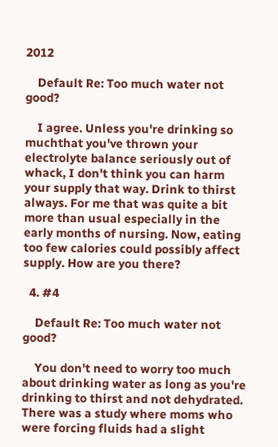2012

    Default Re: Too much water not good?

    I agree. Unless you're drinking so muchthat you've thrown your electrolyte balance seriously out of whack, I don't think you can harm your supply that way. Drink to thirst always. For me that was quite a bit more than usual especially in the early months of nursing. Now, eating too few calories could possibly affect supply. How are you there?

  4. #4

    Default Re: Too much water not good?

    You don't need to worry too much about drinking water as long as you're drinking to thirst and not dehydrated. There was a study where moms who were forcing fluids had a slight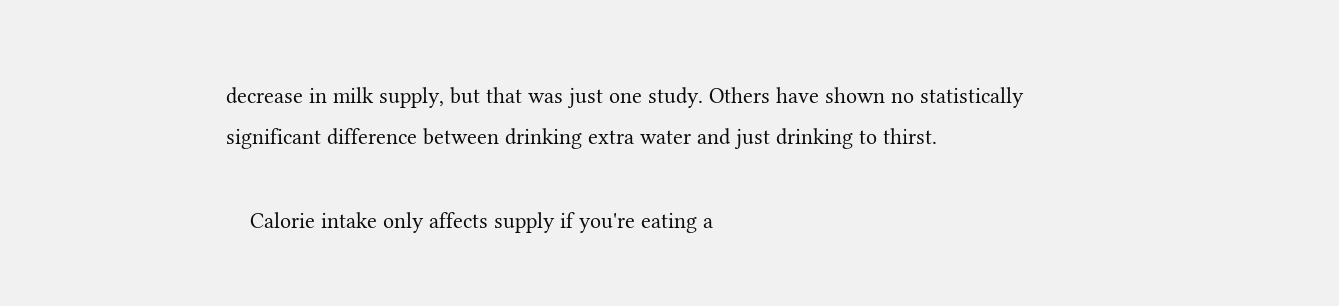decrease in milk supply, but that was just one study. Others have shown no statistically significant difference between drinking extra water and just drinking to thirst.

    Calorie intake only affects supply if you're eating a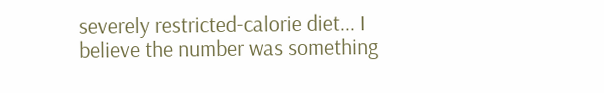severely restricted-calorie diet... I believe the number was something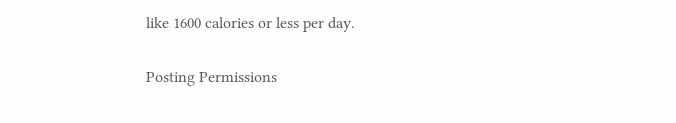like 1600 calories or less per day.

Posting Permissions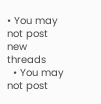• You may not post new threads
  • You may not post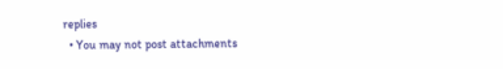replies
  • You may not post attachments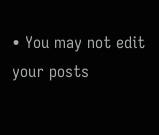• You may not edit your posts